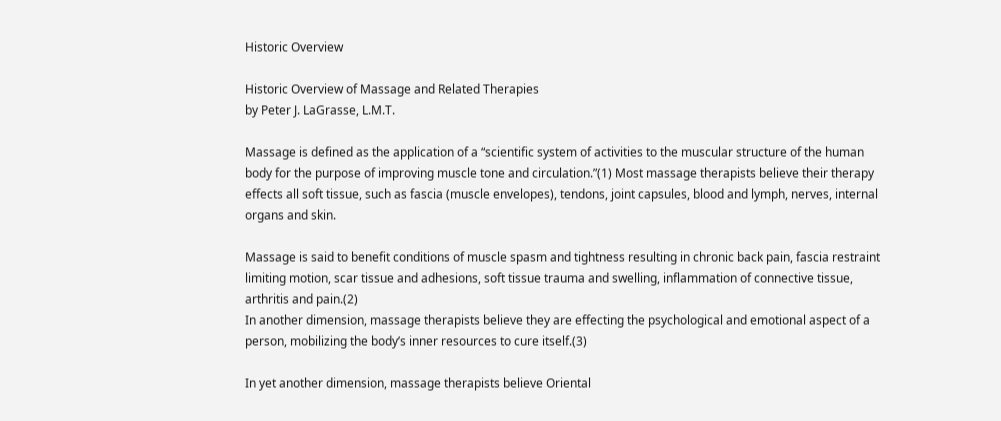Historic Overview

Historic Overview of Massage and Related Therapies
by Peter J. LaGrasse, L.M.T.

Massage is defined as the application of a “scientific system of activities to the muscular structure of the human body for the purpose of improving muscle tone and circulation.”(1) Most massage therapists believe their therapy effects all soft tissue, such as fascia (muscle envelopes), tendons, joint capsules, blood and lymph, nerves, internal organs and skin.

Massage is said to benefit conditions of muscle spasm and tightness resulting in chronic back pain, fascia restraint limiting motion, scar tissue and adhesions, soft tissue trauma and swelling, inflammation of connective tissue, arthritis and pain.(2)
In another dimension, massage therapists believe they are effecting the psychological and emotional aspect of a person, mobilizing the body’s inner resources to cure itself.(3)

In yet another dimension, massage therapists believe Oriental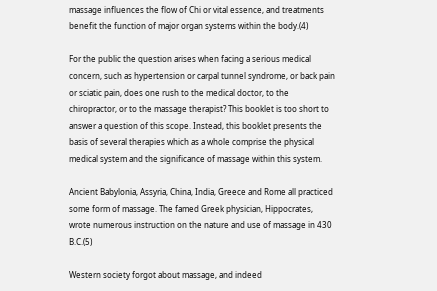massage influences the flow of Chi or vital essence, and treatments benefit the function of major organ systems within the body.(4)

For the public the question arises when facing a serious medical concern, such as hypertension or carpal tunnel syndrome, or back pain or sciatic pain, does one rush to the medical doctor, to the chiropractor, or to the massage therapist? This booklet is too short to answer a question of this scope. Instead, this booklet presents the basis of several therapies which as a whole comprise the physical medical system and the significance of massage within this system.

Ancient Babylonia, Assyria, China, India, Greece and Rome all practiced some form of massage. The famed Greek physician, Hippocrates, wrote numerous instruction on the nature and use of massage in 430 B.C.(5)

Western society forgot about massage, and indeed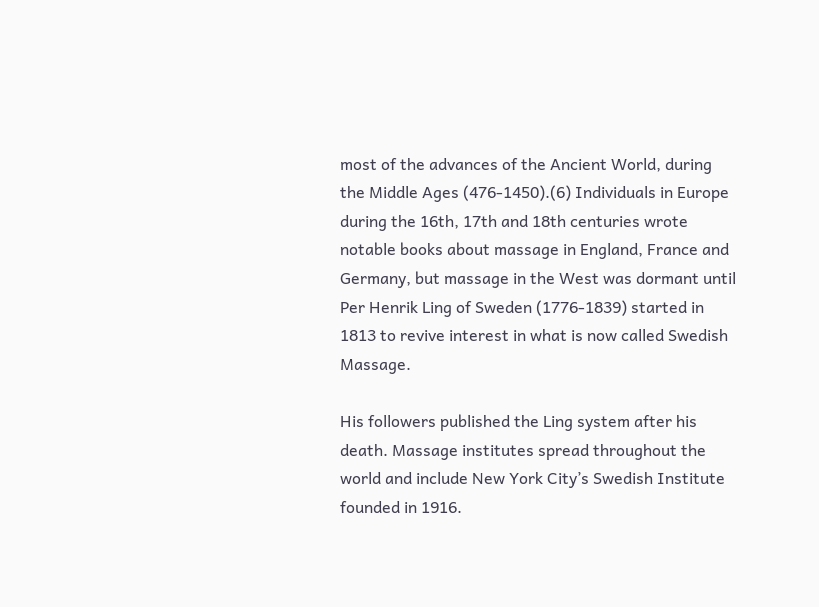most of the advances of the Ancient World, during the Middle Ages (476-1450).(6) Individuals in Europe during the 16th, 17th and 18th centuries wrote notable books about massage in England, France and Germany, but massage in the West was dormant until Per Henrik Ling of Sweden (1776-1839) started in 1813 to revive interest in what is now called Swedish Massage.

His followers published the Ling system after his death. Massage institutes spread throughout the world and include New York City’s Swedish Institute founded in 1916.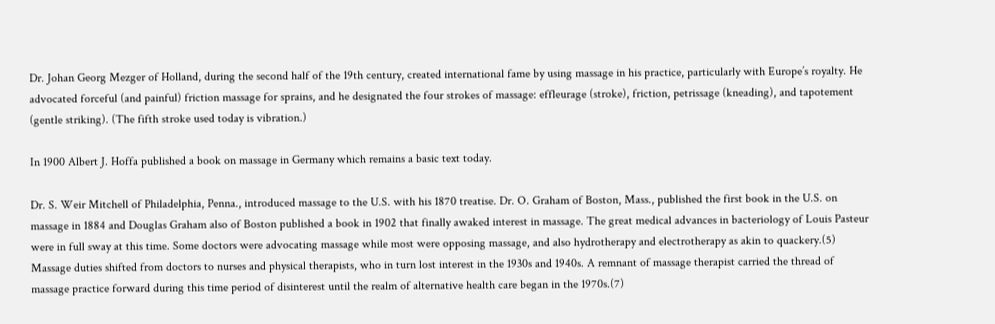Dr. Johan Georg Mezger of Holland, during the second half of the 19th century, created international fame by using massage in his practice, particularly with Europe’s royalty. He advocated forceful (and painful) friction massage for sprains, and he designated the four strokes of massage: effleurage (stroke), friction, petrissage (kneading), and tapotement (gentle striking). (The fifth stroke used today is vibration.)

In 1900 Albert J. Hoffa published a book on massage in Germany which remains a basic text today.

Dr. S. Weir Mitchell of Philadelphia, Penna., introduced massage to the U.S. with his 1870 treatise. Dr. O. Graham of Boston, Mass., published the first book in the U.S. on massage in 1884 and Douglas Graham also of Boston published a book in 1902 that finally awaked interest in massage. The great medical advances in bacteriology of Louis Pasteur were in full sway at this time. Some doctors were advocating massage while most were opposing massage, and also hydrotherapy and electrotherapy as akin to quackery.(5) Massage duties shifted from doctors to nurses and physical therapists, who in turn lost interest in the 1930s and 1940s. A remnant of massage therapist carried the thread of massage practice forward during this time period of disinterest until the realm of alternative health care began in the 1970s.(7)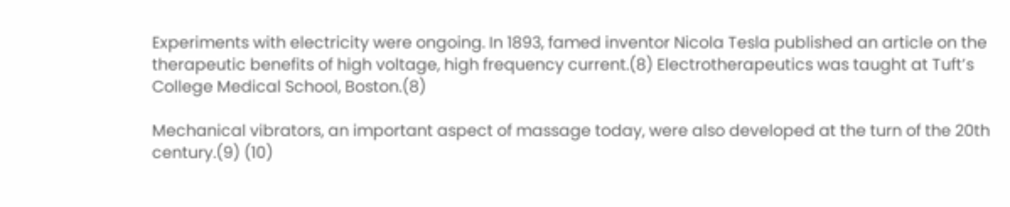Experiments with electricity were ongoing. In 1893, famed inventor Nicola Tesla published an article on the therapeutic benefits of high voltage, high frequency current.(8) Electrotherapeutics was taught at Tuft’s College Medical School, Boston.(8)

Mechanical vibrators, an important aspect of massage today, were also developed at the turn of the 20th century.(9) (10)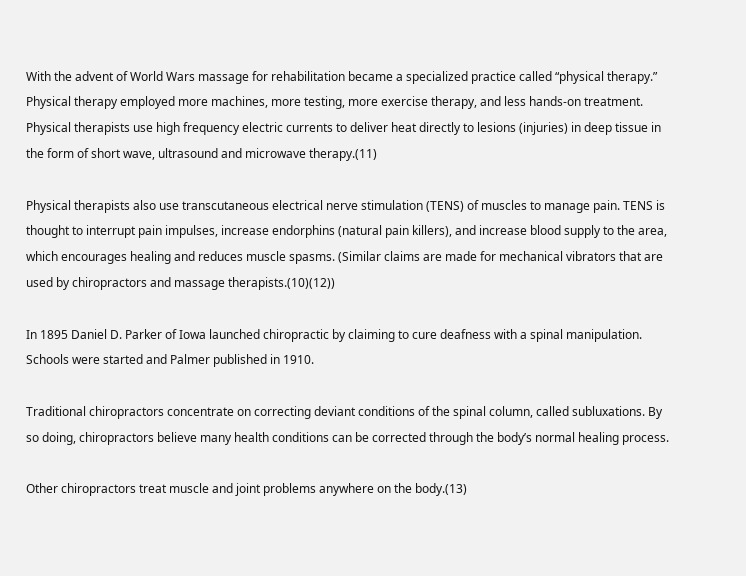With the advent of World Wars massage for rehabilitation became a specialized practice called “physical therapy.” Physical therapy employed more machines, more testing, more exercise therapy, and less hands-on treatment. Physical therapists use high frequency electric currents to deliver heat directly to lesions (injuries) in deep tissue in the form of short wave, ultrasound and microwave therapy.(11)

Physical therapists also use transcutaneous electrical nerve stimulation (TENS) of muscles to manage pain. TENS is thought to interrupt pain impulses, increase endorphins (natural pain killers), and increase blood supply to the area, which encourages healing and reduces muscle spasms. (Similar claims are made for mechanical vibrators that are used by chiropractors and massage therapists.(10)(12))

In 1895 Daniel D. Parker of Iowa launched chiropractic by claiming to cure deafness with a spinal manipulation. Schools were started and Palmer published in 1910.

Traditional chiropractors concentrate on correcting deviant conditions of the spinal column, called subluxations. By so doing, chiropractors believe many health conditions can be corrected through the body’s normal healing process.

Other chiropractors treat muscle and joint problems anywhere on the body.(13)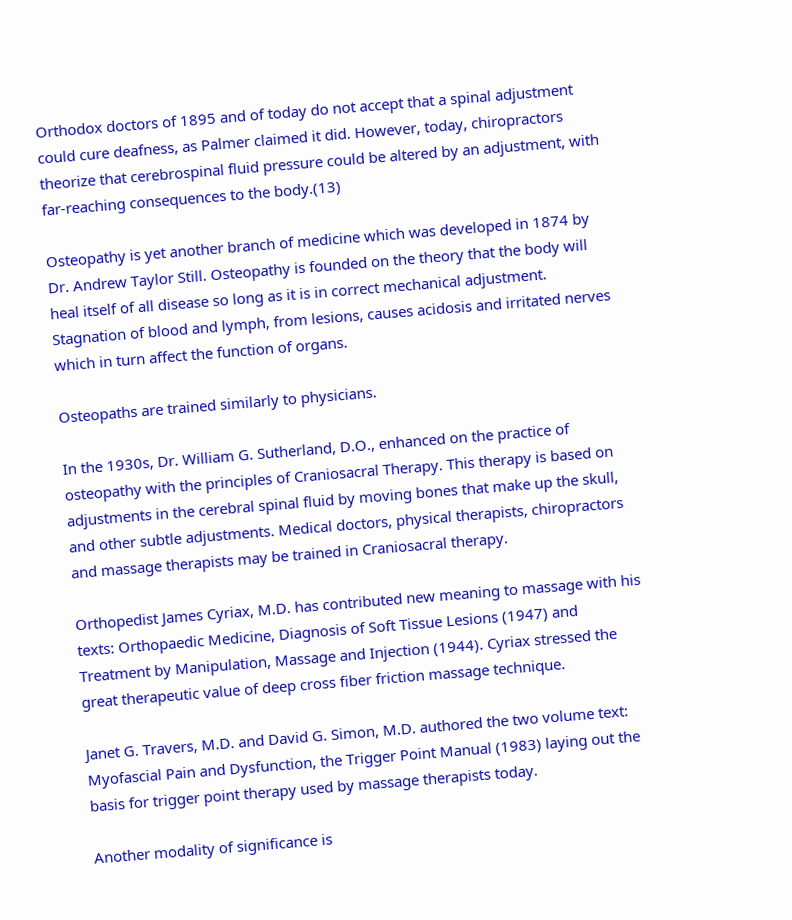Orthodox doctors of 1895 and of today do not accept that a spinal adjustment could cure deafness, as Palmer claimed it did. However, today, chiropractors theorize that cerebrospinal fluid pressure could be altered by an adjustment, with far-reaching consequences to the body.(13)

Osteopathy is yet another branch of medicine which was developed in 1874 by Dr. Andrew Taylor Still. Osteopathy is founded on the theory that the body will heal itself of all disease so long as it is in correct mechanical adjustment. Stagnation of blood and lymph, from lesions, causes acidosis and irritated nerves which in turn affect the function of organs.

Osteopaths are trained similarly to physicians.

In the 1930s, Dr. William G. Sutherland, D.O., enhanced on the practice of osteopathy with the principles of Craniosacral Therapy. This therapy is based on adjustments in the cerebral spinal fluid by moving bones that make up the skull, and other subtle adjustments. Medical doctors, physical therapists, chiropractors and massage therapists may be trained in Craniosacral therapy.

Orthopedist James Cyriax, M.D. has contributed new meaning to massage with his texts: Orthopaedic Medicine, Diagnosis of Soft Tissue Lesions (1947) and Treatment by Manipulation, Massage and Injection (1944). Cyriax stressed the great therapeutic value of deep cross fiber friction massage technique.

Janet G. Travers, M.D. and David G. Simon, M.D. authored the two volume text: Myofascial Pain and Dysfunction, the Trigger Point Manual (1983) laying out the basis for trigger point therapy used by massage therapists today.

Another modality of significance is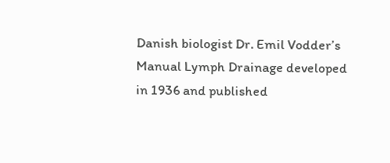Danish biologist Dr. Emil Vodder’s Manual Lymph Drainage developed in 1936 and published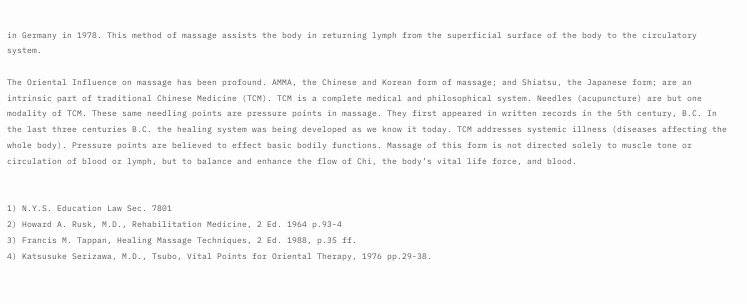in Germany in 1978. This method of massage assists the body in returning lymph from the superficial surface of the body to the circulatory system.

The Oriental Influence on massage has been profound. AMMA, the Chinese and Korean form of massage; and Shiatsu, the Japanese form; are an intrinsic part of traditional Chinese Medicine (TCM). TCM is a complete medical and philosophical system. Needles (acupuncture) are but one modality of TCM. These same needling points are pressure points in massage. They first appeared in written records in the 5th century, B.C. In the last three centuries B.C. the healing system was being developed as we know it today. TCM addresses systemic illness (diseases affecting the whole body). Pressure points are believed to effect basic bodily functions. Massage of this form is not directed solely to muscle tone or circulation of blood or lymph, but to balance and enhance the flow of Chi, the body’s vital life force, and blood.


1) N.Y.S. Education Law Sec. 7801
2) Howard A. Rusk, M.D., Rehabilitation Medicine, 2 Ed. 1964 p.93-4
3) Francis M. Tappan, Healing Massage Techniques, 2 Ed. 1988, p.35 ff.
4) Katsusuke Serizawa, M.D., Tsubo, Vital Points for Oriental Therapy, 1976 pp.29-38.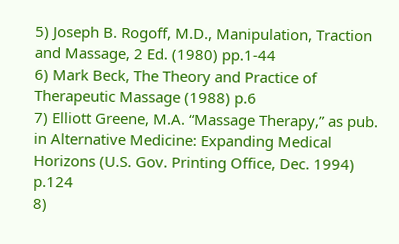5) Joseph B. Rogoff, M.D., Manipulation, Traction and Massage, 2 Ed. (1980) pp.1-44
6) Mark Beck, The Theory and Practice of Therapeutic Massage (1988) p.6
7) Elliott Greene, M.A. “Massage Therapy,” as pub. in Alternative Medicine: Expanding Medical Horizons (U.S. Gov. Printing Office, Dec. 1994) p.124
8)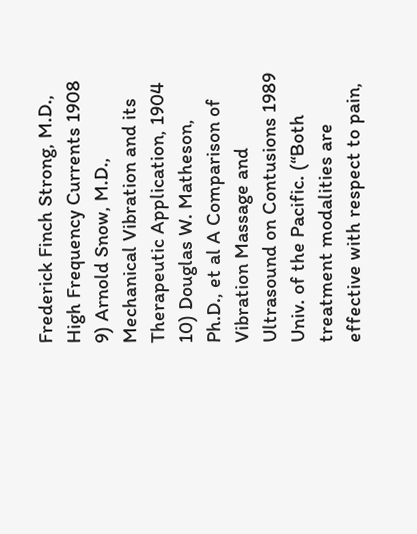Frederick Finch Strong, M.D., High Frequency Currents 1908
9) Arnold Snow, M.D., Mechanical Vibration and its Therapeutic Application, 1904
10) Douglas W. Matheson, Ph.D., et al A Comparison of Vibration Massage and Ultrasound on Contusions 1989 Univ. of the Pacific. (“Both treatment modalities are effective with respect to pain,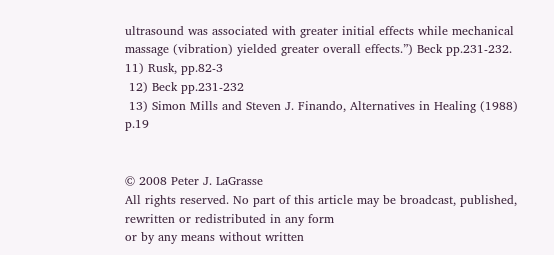ultrasound was associated with greater initial effects while mechanical massage (vibration) yielded greater overall effects.”) Beck pp.231-232.
11) Rusk, pp.82-3
 12) Beck pp.231-232
 13) Simon Mills and Steven J. Finando, Alternatives in Healing (1988) p.19


© 2008 Peter J. LaGrasse
All rights reserved. No part of this article may be broadcast, published, rewritten or redistributed in any form
or by any means without written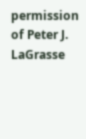permission of Peter J. LaGrasse